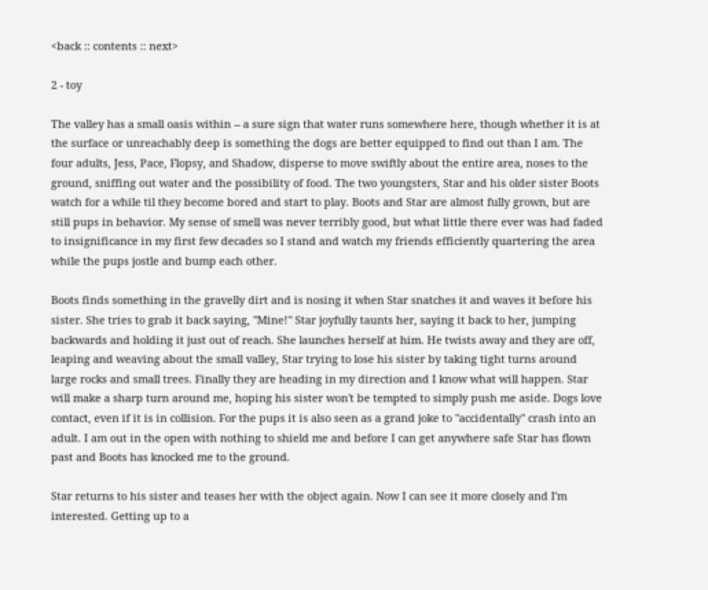<back :: contents :: next>

2 - toy

The valley has a small oasis within -- a sure sign that water runs somewhere here, though whether it is at the surface or unreachably deep is something the dogs are better equipped to find out than I am. The four adults, Jess, Pace, Flopsy, and Shadow, disperse to move swiftly about the entire area, noses to the ground, sniffing out water and the possibility of food. The two youngsters, Star and his older sister Boots watch for a while til they become bored and start to play. Boots and Star are almost fully grown, but are still pups in behavior. My sense of smell was never terribly good, but what little there ever was had faded to insignificance in my first few decades so I stand and watch my friends efficiently quartering the area while the pups jostle and bump each other.

Boots finds something in the gravelly dirt and is nosing it when Star snatches it and waves it before his sister. She tries to grab it back saying, "Mine!" Star joyfully taunts her, saying it back to her, jumping backwards and holding it just out of reach. She launches herself at him. He twists away and they are off, leaping and weaving about the small valley, Star trying to lose his sister by taking tight turns around large rocks and small trees. Finally they are heading in my direction and I know what will happen. Star will make a sharp turn around me, hoping his sister won't be tempted to simply push me aside. Dogs love contact, even if it is in collision. For the pups it is also seen as a grand joke to "accidentally" crash into an adult. I am out in the open with nothing to shield me and before I can get anywhere safe Star has flown past and Boots has knocked me to the ground.

Star returns to his sister and teases her with the object again. Now I can see it more closely and I'm interested. Getting up to a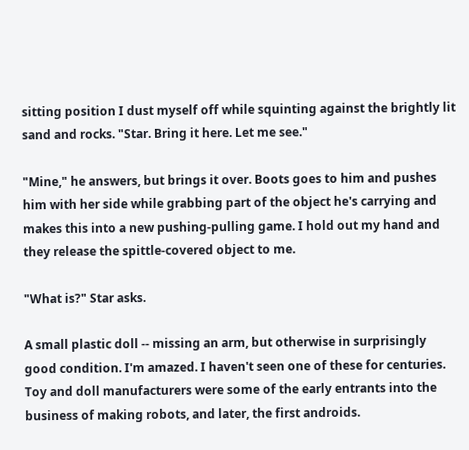sitting position I dust myself off while squinting against the brightly lit sand and rocks. "Star. Bring it here. Let me see."

"Mine," he answers, but brings it over. Boots goes to him and pushes him with her side while grabbing part of the object he's carrying and makes this into a new pushing-pulling game. I hold out my hand and they release the spittle-covered object to me.

"What is?" Star asks.

A small plastic doll -- missing an arm, but otherwise in surprisingly good condition. I'm amazed. I haven't seen one of these for centuries. Toy and doll manufacturers were some of the early entrants into the business of making robots, and later, the first androids.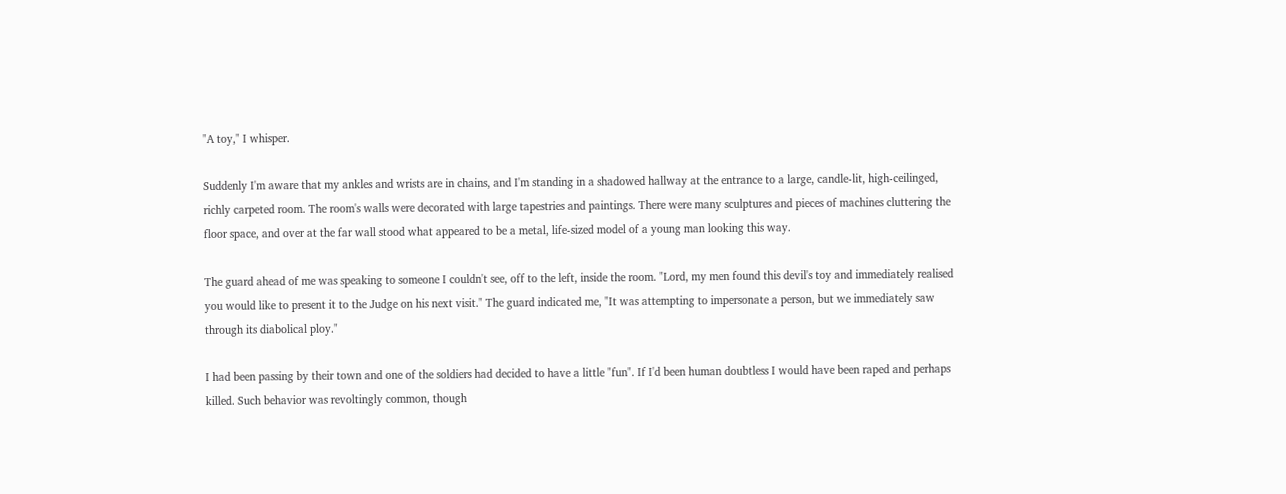"A toy," I whisper.

Suddenly I'm aware that my ankles and wrists are in chains, and I'm standing in a shadowed hallway at the entrance to a large, candle-lit, high-ceilinged, richly carpeted room. The room's walls were decorated with large tapestries and paintings. There were many sculptures and pieces of machines cluttering the floor space, and over at the far wall stood what appeared to be a metal, life-sized model of a young man looking this way.

The guard ahead of me was speaking to someone I couldn't see, off to the left, inside the room. "Lord, my men found this devil's toy and immediately realised you would like to present it to the Judge on his next visit." The guard indicated me, "It was attempting to impersonate a person, but we immediately saw through its diabolical ploy."

I had been passing by their town and one of the soldiers had decided to have a little "fun". If I'd been human doubtless I would have been raped and perhaps killed. Such behavior was revoltingly common, though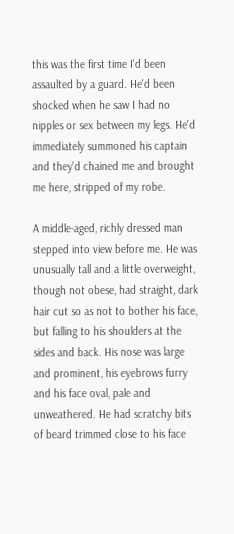this was the first time I'd been assaulted by a guard. He'd been shocked when he saw I had no nipples or sex between my legs. He'd immediately summoned his captain and they'd chained me and brought me here, stripped of my robe.

A middle-aged, richly dressed man stepped into view before me. He was unusually tall and a little overweight, though not obese, had straight, dark hair cut so as not to bother his face, but falling to his shoulders at the sides and back. His nose was large and prominent, his eyebrows furry and his face oval, pale and unweathered. He had scratchy bits of beard trimmed close to his face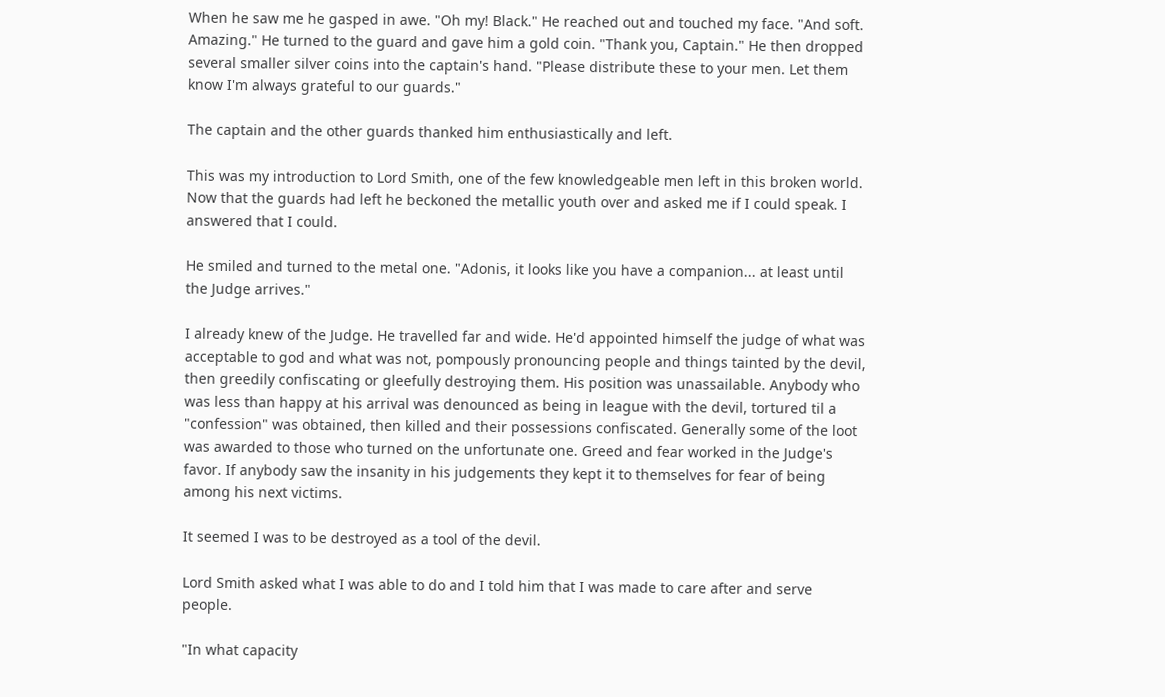When he saw me he gasped in awe. "Oh my! Black." He reached out and touched my face. "And soft. Amazing." He turned to the guard and gave him a gold coin. "Thank you, Captain." He then dropped several smaller silver coins into the captain's hand. "Please distribute these to your men. Let them know I'm always grateful to our guards."

The captain and the other guards thanked him enthusiastically and left.

This was my introduction to Lord Smith, one of the few knowledgeable men left in this broken world. Now that the guards had left he beckoned the metallic youth over and asked me if I could speak. I answered that I could.

He smiled and turned to the metal one. "Adonis, it looks like you have a companion... at least until the Judge arrives."

I already knew of the Judge. He travelled far and wide. He'd appointed himself the judge of what was acceptable to god and what was not, pompously pronouncing people and things tainted by the devil, then greedily confiscating or gleefully destroying them. His position was unassailable. Anybody who was less than happy at his arrival was denounced as being in league with the devil, tortured til a "confession" was obtained, then killed and their possessions confiscated. Generally some of the loot was awarded to those who turned on the unfortunate one. Greed and fear worked in the Judge's favor. If anybody saw the insanity in his judgements they kept it to themselves for fear of being among his next victims.

It seemed I was to be destroyed as a tool of the devil.

Lord Smith asked what I was able to do and I told him that I was made to care after and serve people.

"In what capacity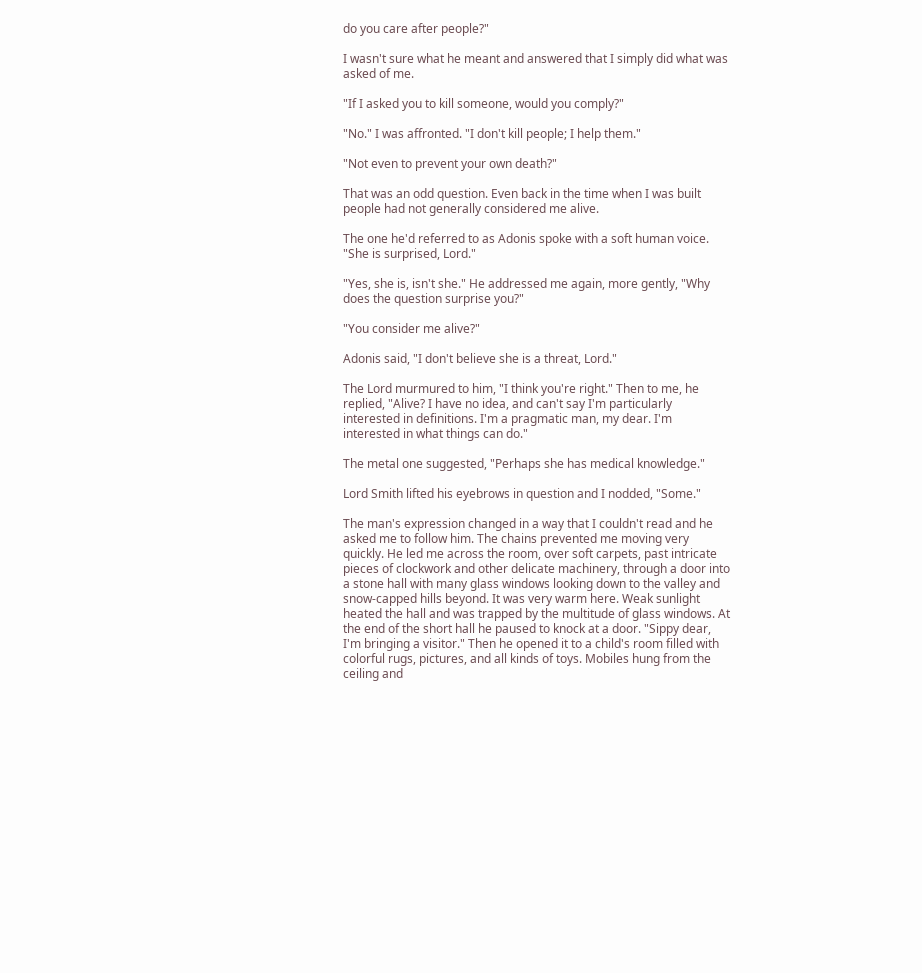do you care after people?"

I wasn't sure what he meant and answered that I simply did what was asked of me.

"If I asked you to kill someone, would you comply?"

"No." I was affronted. "I don't kill people; I help them."

"Not even to prevent your own death?"

That was an odd question. Even back in the time when I was built people had not generally considered me alive.

The one he'd referred to as Adonis spoke with a soft human voice. "She is surprised, Lord."

"Yes, she is, isn't she." He addressed me again, more gently, "Why does the question surprise you?"

"You consider me alive?"

Adonis said, "I don't believe she is a threat, Lord."

The Lord murmured to him, "I think you're right." Then to me, he replied, "Alive? I have no idea, and can't say I'm particularly interested in definitions. I'm a pragmatic man, my dear. I'm interested in what things can do."

The metal one suggested, "Perhaps she has medical knowledge."

Lord Smith lifted his eyebrows in question and I nodded, "Some."

The man's expression changed in a way that I couldn't read and he asked me to follow him. The chains prevented me moving very quickly. He led me across the room, over soft carpets, past intricate pieces of clockwork and other delicate machinery, through a door into a stone hall with many glass windows looking down to the valley and snow-capped hills beyond. It was very warm here. Weak sunlight heated the hall and was trapped by the multitude of glass windows. At the end of the short hall he paused to knock at a door. "Sippy dear, I'm bringing a visitor." Then he opened it to a child's room filled with colorful rugs, pictures, and all kinds of toys. Mobiles hung from the ceiling and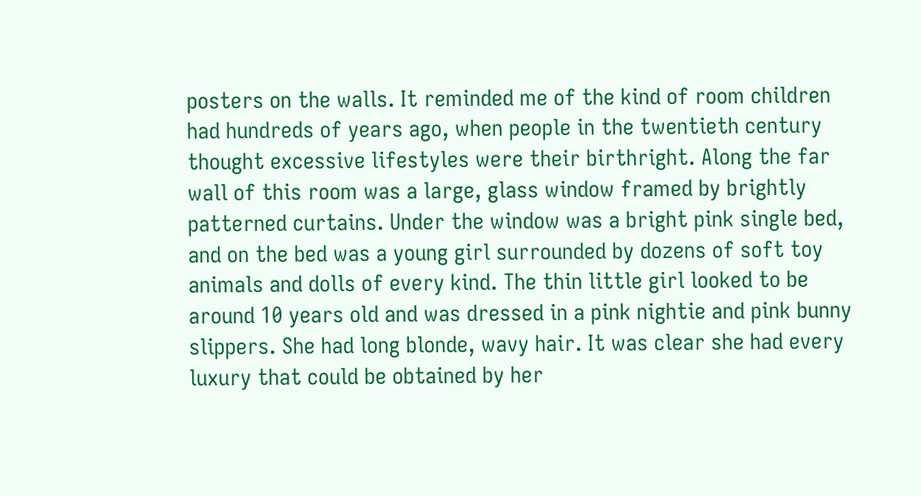posters on the walls. It reminded me of the kind of room children had hundreds of years ago, when people in the twentieth century thought excessive lifestyles were their birthright. Along the far wall of this room was a large, glass window framed by brightly patterned curtains. Under the window was a bright pink single bed, and on the bed was a young girl surrounded by dozens of soft toy animals and dolls of every kind. The thin little girl looked to be around 10 years old and was dressed in a pink nightie and pink bunny slippers. She had long blonde, wavy hair. It was clear she had every luxury that could be obtained by her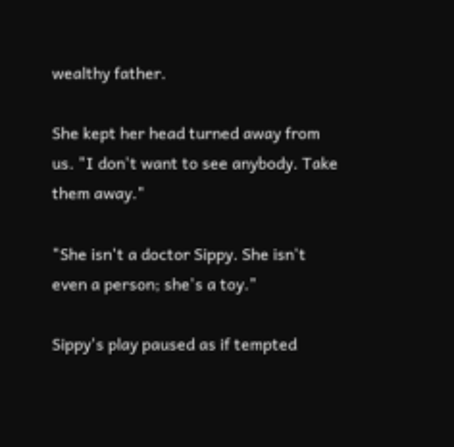wealthy father.

She kept her head turned away from us. "I don't want to see anybody. Take them away."

"She isn't a doctor Sippy. She isn't even a person; she's a toy."

Sippy's play paused as if tempted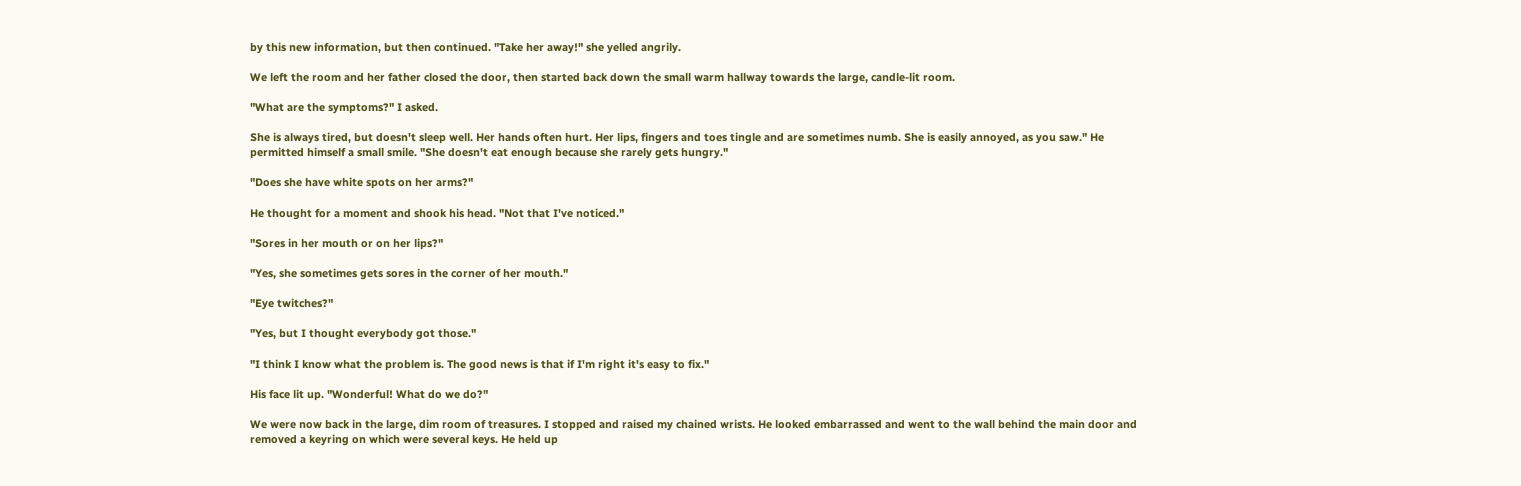by this new information, but then continued. "Take her away!" she yelled angrily.

We left the room and her father closed the door, then started back down the small warm hallway towards the large, candle-lit room.

"What are the symptoms?" I asked.

She is always tired, but doesn't sleep well. Her hands often hurt. Her lips, fingers and toes tingle and are sometimes numb. She is easily annoyed, as you saw." He permitted himself a small smile. "She doesn't eat enough because she rarely gets hungry."

"Does she have white spots on her arms?"

He thought for a moment and shook his head. "Not that I've noticed."

"Sores in her mouth or on her lips?"

"Yes, she sometimes gets sores in the corner of her mouth."

"Eye twitches?"

"Yes, but I thought everybody got those."

"I think I know what the problem is. The good news is that if I'm right it's easy to fix."

His face lit up. "Wonderful! What do we do?"

We were now back in the large, dim room of treasures. I stopped and raised my chained wrists. He looked embarrassed and went to the wall behind the main door and removed a keyring on which were several keys. He held up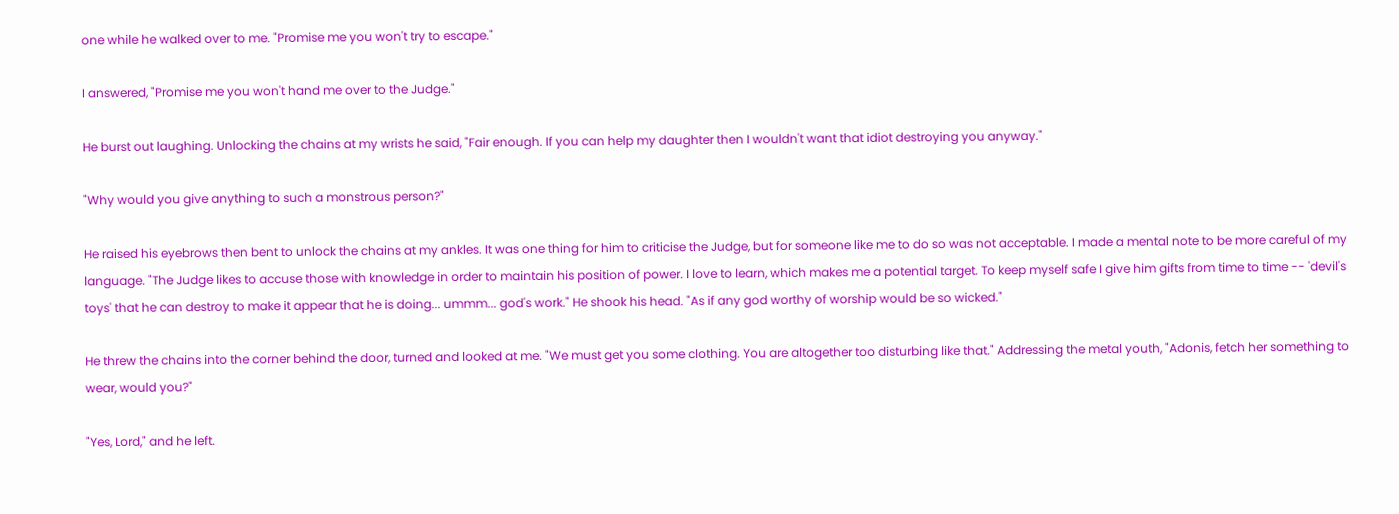one while he walked over to me. "Promise me you won't try to escape."

I answered, "Promise me you won't hand me over to the Judge."

He burst out laughing. Unlocking the chains at my wrists he said, "Fair enough. If you can help my daughter then I wouldn't want that idiot destroying you anyway."

"Why would you give anything to such a monstrous person?"

He raised his eyebrows then bent to unlock the chains at my ankles. It was one thing for him to criticise the Judge, but for someone like me to do so was not acceptable. I made a mental note to be more careful of my language. "The Judge likes to accuse those with knowledge in order to maintain his position of power. I love to learn, which makes me a potential target. To keep myself safe I give him gifts from time to time -- 'devil's toys' that he can destroy to make it appear that he is doing... ummm... god's work." He shook his head. "As if any god worthy of worship would be so wicked."

He threw the chains into the corner behind the door, turned and looked at me. "We must get you some clothing. You are altogether too disturbing like that." Addressing the metal youth, "Adonis, fetch her something to wear, would you?"

"Yes, Lord," and he left.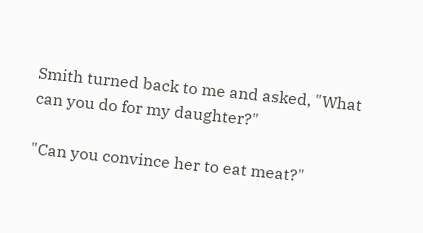Smith turned back to me and asked, "What can you do for my daughter?"

"Can you convince her to eat meat?"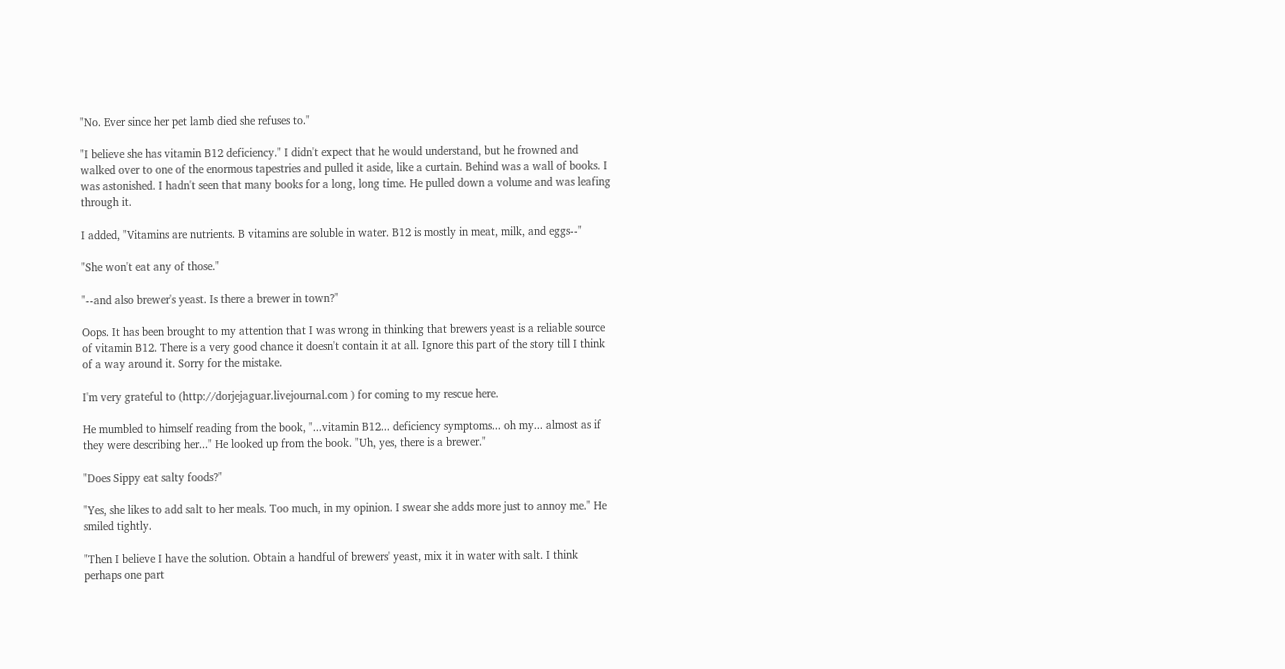"No. Ever since her pet lamb died she refuses to."

"I believe she has vitamin B12 deficiency." I didn't expect that he would understand, but he frowned and walked over to one of the enormous tapestries and pulled it aside, like a curtain. Behind was a wall of books. I was astonished. I hadn't seen that many books for a long, long time. He pulled down a volume and was leafing through it.

I added, "Vitamins are nutrients. B vitamins are soluble in water. B12 is mostly in meat, milk, and eggs--"

"She won't eat any of those."

"--and also brewer's yeast. Is there a brewer in town?"

Oops. It has been brought to my attention that I was wrong in thinking that brewers yeast is a reliable source of vitamin B12. There is a very good chance it doesn't contain it at all. Ignore this part of the story till I think of a way around it. Sorry for the mistake.

I'm very grateful to (http://dorjejaguar.livejournal.com ) for coming to my rescue here.

He mumbled to himself reading from the book, "...vitamin B12... deficiency symptoms... oh my... almost as if they were describing her..." He looked up from the book. "Uh, yes, there is a brewer."

"Does Sippy eat salty foods?"

"Yes, she likes to add salt to her meals. Too much, in my opinion. I swear she adds more just to annoy me." He smiled tightly.

"Then I believe I have the solution. Obtain a handful of brewers' yeast, mix it in water with salt. I think perhaps one part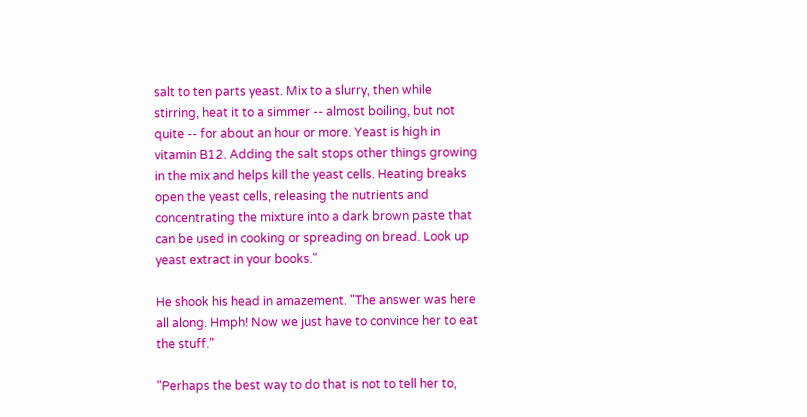salt to ten parts yeast. Mix to a slurry, then while stirring, heat it to a simmer -- almost boiling, but not quite -- for about an hour or more. Yeast is high in vitamin B12. Adding the salt stops other things growing in the mix and helps kill the yeast cells. Heating breaks open the yeast cells, releasing the nutrients and concentrating the mixture into a dark brown paste that can be used in cooking or spreading on bread. Look up yeast extract in your books."

He shook his head in amazement. "The answer was here all along. Hmph! Now we just have to convince her to eat the stuff."

"Perhaps the best way to do that is not to tell her to,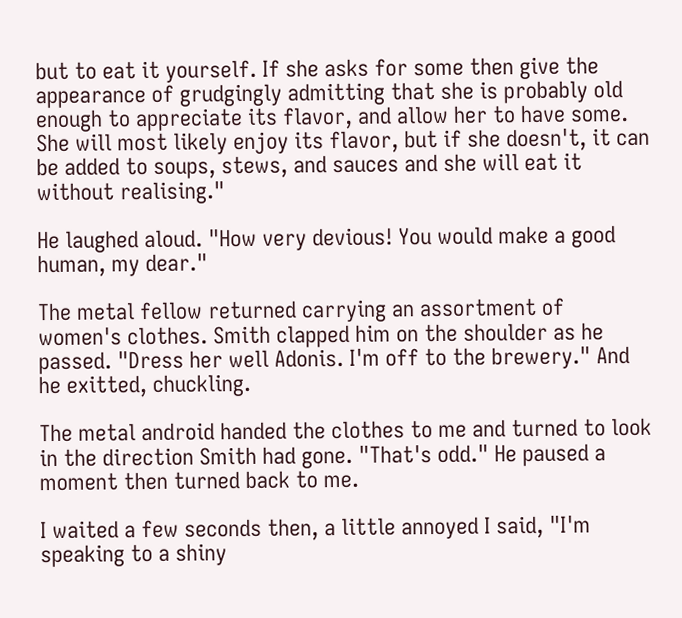but to eat it yourself. If she asks for some then give the appearance of grudgingly admitting that she is probably old enough to appreciate its flavor, and allow her to have some. She will most likely enjoy its flavor, but if she doesn't, it can be added to soups, stews, and sauces and she will eat it without realising."

He laughed aloud. "How very devious! You would make a good human, my dear."

The metal fellow returned carrying an assortment of women's clothes. Smith clapped him on the shoulder as he passed. "Dress her well Adonis. I'm off to the brewery." And he exitted, chuckling.

The metal android handed the clothes to me and turned to look in the direction Smith had gone. "That's odd." He paused a moment then turned back to me.

I waited a few seconds then, a little annoyed I said, "I'm speaking to a shiny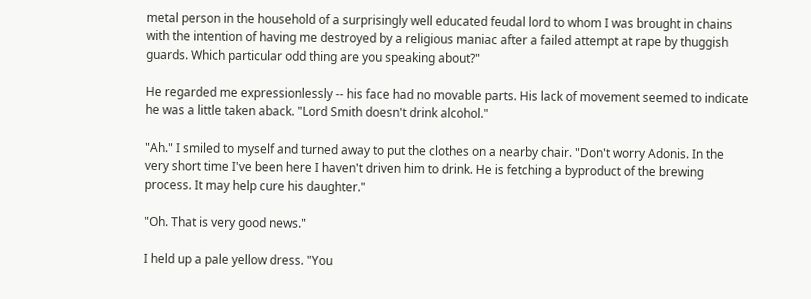metal person in the household of a surprisingly well educated feudal lord to whom I was brought in chains with the intention of having me destroyed by a religious maniac after a failed attempt at rape by thuggish guards. Which particular odd thing are you speaking about?"

He regarded me expressionlessly -- his face had no movable parts. His lack of movement seemed to indicate he was a little taken aback. "Lord Smith doesn't drink alcohol."

"Ah." I smiled to myself and turned away to put the clothes on a nearby chair. "Don't worry Adonis. In the very short time I've been here I haven't driven him to drink. He is fetching a byproduct of the brewing process. It may help cure his daughter."

"Oh. That is very good news."

I held up a pale yellow dress. "You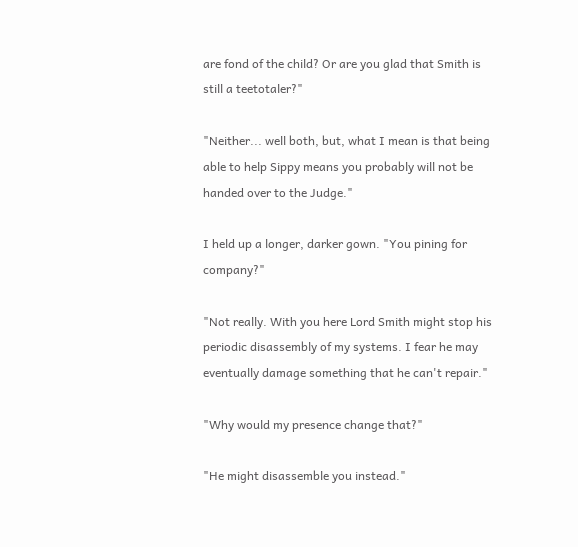are fond of the child? Or are you glad that Smith is still a teetotaler?"

"Neither... well both, but, what I mean is that being able to help Sippy means you probably will not be handed over to the Judge."

I held up a longer, darker gown. "You pining for company?"

"Not really. With you here Lord Smith might stop his periodic disassembly of my systems. I fear he may eventually damage something that he can't repair."

"Why would my presence change that?"

"He might disassemble you instead."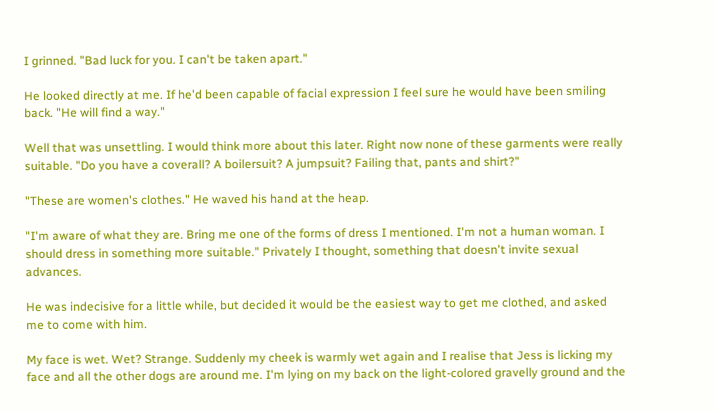I grinned. "Bad luck for you. I can't be taken apart."

He looked directly at me. If he'd been capable of facial expression I feel sure he would have been smiling back. "He will find a way."

Well that was unsettling. I would think more about this later. Right now none of these garments were really suitable. "Do you have a coverall? A boilersuit? A jumpsuit? Failing that, pants and shirt?"

"These are women's clothes." He waved his hand at the heap.

"I'm aware of what they are. Bring me one of the forms of dress I mentioned. I'm not a human woman. I should dress in something more suitable." Privately I thought, something that doesn't invite sexual advances.

He was indecisive for a little while, but decided it would be the easiest way to get me clothed, and asked me to come with him.

My face is wet. Wet? Strange. Suddenly my cheek is warmly wet again and I realise that Jess is licking my face and all the other dogs are around me. I'm lying on my back on the light-colored gravelly ground and the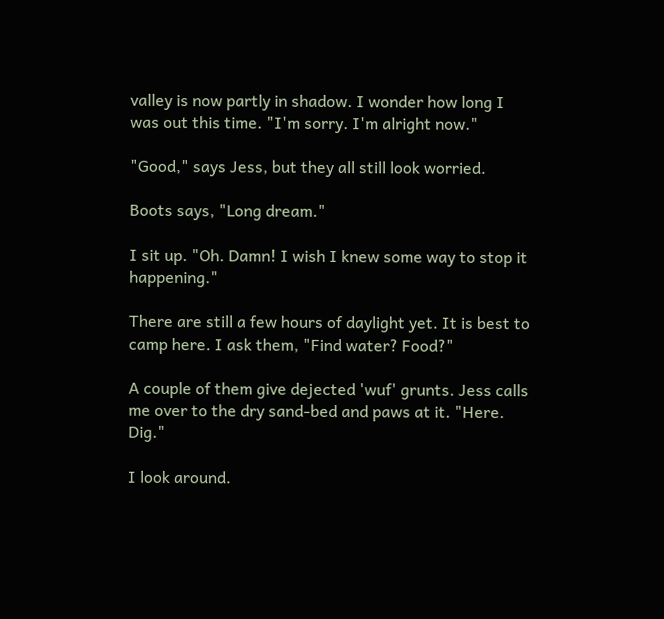valley is now partly in shadow. I wonder how long I was out this time. "I'm sorry. I'm alright now."

"Good," says Jess, but they all still look worried.

Boots says, "Long dream."

I sit up. "Oh. Damn! I wish I knew some way to stop it happening."

There are still a few hours of daylight yet. It is best to camp here. I ask them, "Find water? Food?"

A couple of them give dejected 'wuf' grunts. Jess calls me over to the dry sand-bed and paws at it. "Here. Dig."

I look around.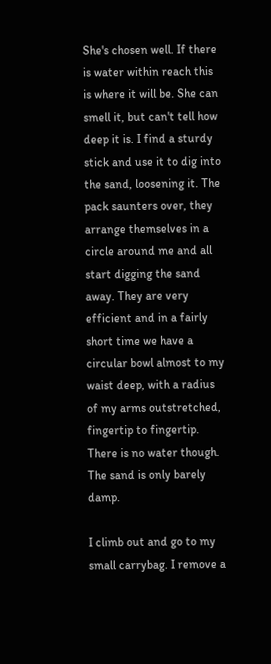She's chosen well. If there is water within reach this is where it will be. She can smell it, but can't tell how deep it is. I find a sturdy stick and use it to dig into the sand, loosening it. The pack saunters over, they arrange themselves in a circle around me and all start digging the sand away. They are very efficient and in a fairly short time we have a circular bowl almost to my waist deep, with a radius of my arms outstretched, fingertip to fingertip. There is no water though. The sand is only barely damp.

I climb out and go to my small carrybag. I remove a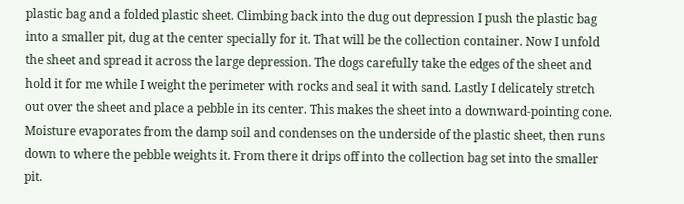plastic bag and a folded plastic sheet. Climbing back into the dug out depression I push the plastic bag into a smaller pit, dug at the center specially for it. That will be the collection container. Now I unfold the sheet and spread it across the large depression. The dogs carefully take the edges of the sheet and hold it for me while I weight the perimeter with rocks and seal it with sand. Lastly I delicately stretch out over the sheet and place a pebble in its center. This makes the sheet into a downward-pointing cone. Moisture evaporates from the damp soil and condenses on the underside of the plastic sheet, then runs down to where the pebble weights it. From there it drips off into the collection bag set into the smaller pit.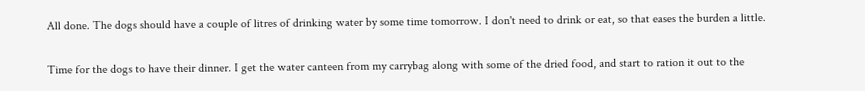All done. The dogs should have a couple of litres of drinking water by some time tomorrow. I don't need to drink or eat, so that eases the burden a little.

Time for the dogs to have their dinner. I get the water canteen from my carrybag along with some of the dried food, and start to ration it out to the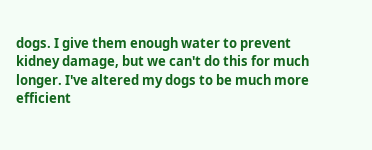dogs. I give them enough water to prevent kidney damage, but we can't do this for much longer. I've altered my dogs to be much more efficient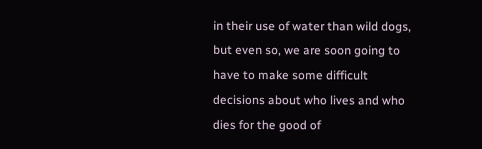in their use of water than wild dogs, but even so, we are soon going to have to make some difficult decisions about who lives and who dies for the good of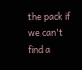the pack if we can't find a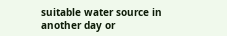suitable water source in another day or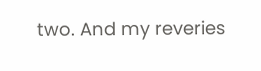two. And my reveries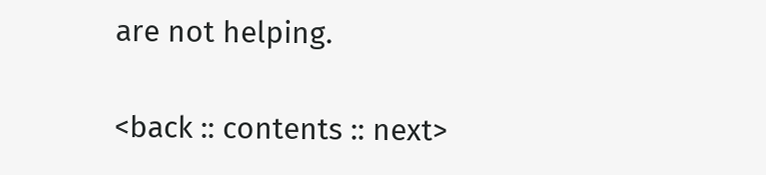are not helping.

<back :: contents :: next>